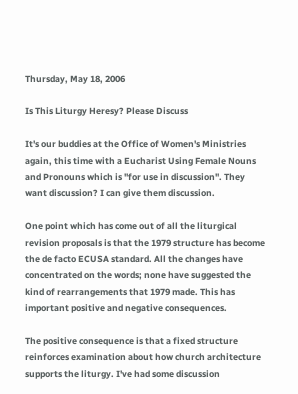Thursday, May 18, 2006

Is This Liturgy Heresy? Please Discuss

It's our buddies at the Office of Women's Ministries again, this time with a Eucharist Using Female Nouns and Pronouns which is "for use in discussion". They want discussion? I can give them discussion.

One point which has come out of all the liturgical revision proposals is that the 1979 structure has become the de facto ECUSA standard. All the changes have concentrated on the words; none have suggested the kind of rearrangements that 1979 made. This has important positive and negative consequences.

The positive consequence is that a fixed structure reinforces examination about how church architecture supports the liturgy. I've had some discussion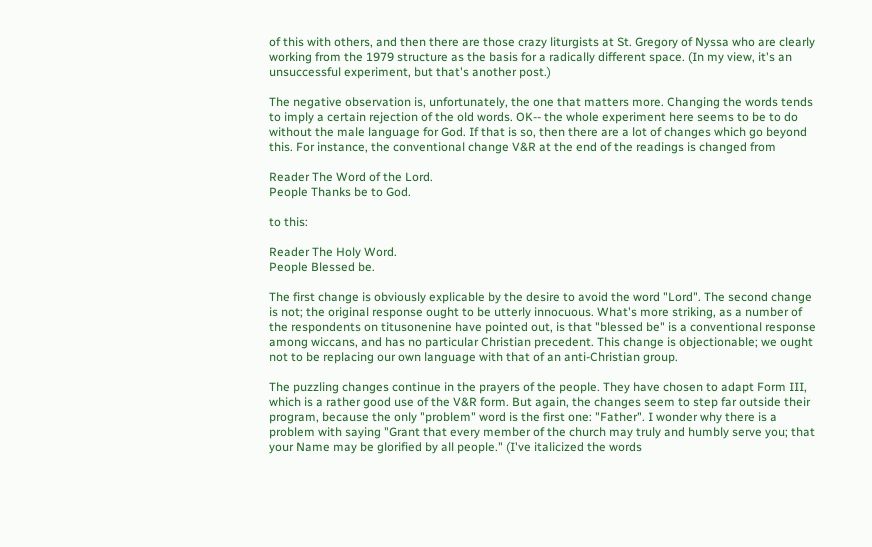of this with others, and then there are those crazy liturgists at St. Gregory of Nyssa who are clearly working from the 1979 structure as the basis for a radically different space. (In my view, it's an unsuccessful experiment, but that's another post.)

The negative observation is, unfortunately, the one that matters more. Changing the words tends to imply a certain rejection of the old words. OK-- the whole experiment here seems to be to do without the male language for God. If that is so, then there are a lot of changes which go beyond this. For instance, the conventional change V&R at the end of the readings is changed from

Reader The Word of the Lord.
People Thanks be to God.

to this:

Reader The Holy Word.
People Blessed be.

The first change is obviously explicable by the desire to avoid the word "Lord". The second change is not; the original response ought to be utterly innocuous. What's more striking, as a number of the respondents on titusonenine have pointed out, is that "blessed be" is a conventional response among wiccans, and has no particular Christian precedent. This change is objectionable; we ought not to be replacing our own language with that of an anti-Christian group.

The puzzling changes continue in the prayers of the people. They have chosen to adapt Form III, which is a rather good use of the V&R form. But again, the changes seem to step far outside their program, because the only "problem" word is the first one: "Father". I wonder why there is a problem with saying "Grant that every member of the church may truly and humbly serve you; that your Name may be glorified by all people." (I've italicized the words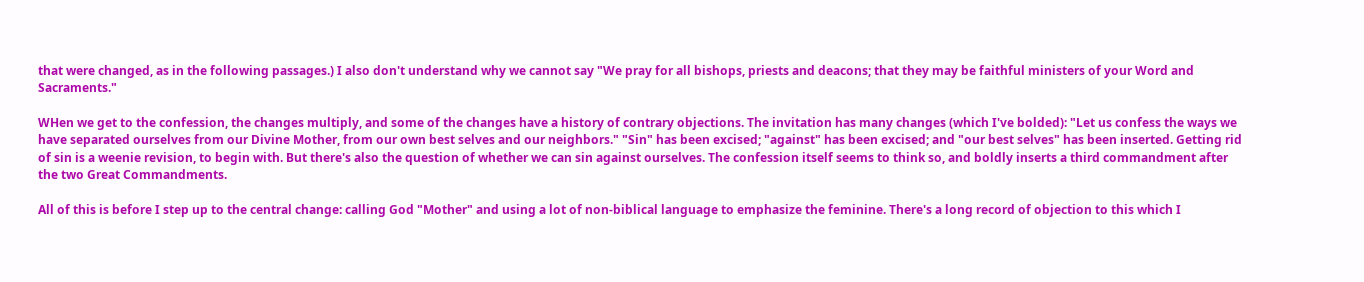that were changed, as in the following passages.) I also don't understand why we cannot say "We pray for all bishops, priests and deacons; that they may be faithful ministers of your Word and Sacraments."

WHen we get to the confession, the changes multiply, and some of the changes have a history of contrary objections. The invitation has many changes (which I've bolded): "Let us confess the ways we have separated ourselves from our Divine Mother, from our own best selves and our neighbors." "Sin" has been excised; "against" has been excised; and "our best selves" has been inserted. Getting rid of sin is a weenie revision, to begin with. But there's also the question of whether we can sin against ourselves. The confession itself seems to think so, and boldly inserts a third commandment after the two Great Commandments.

All of this is before I step up to the central change: calling God "Mother" and using a lot of non-biblical language to emphasize the feminine. There's a long record of objection to this which I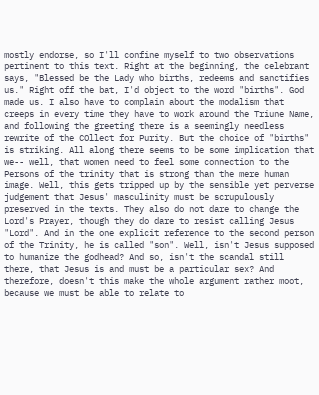mostly endorse, so I'll confine myself to two observations pertinent to this text. Right at the beginning, the celebrant says, "Blessed be the Lady who births, redeems and sanctifies us." Right off the bat, I'd object to the word "births". God made us. I also have to complain about the modalism that creeps in every time they have to work around the Triune Name, and following the greeting there is a seemingly needless rewrite of the COllect for Purity. But the choice of "births" is striking. All along there seems to be some implication that we-- well, that women need to feel some connection to the Persons of the trinity that is strong than the mere human image. Well, this gets tripped up by the sensible yet perverse judgement that Jesus' masculinity must be scrupulously preserved in the texts. They also do not dare to change the Lord's Prayer, though they do dare to resist calling Jesus "Lord". And in the one explicit reference to the second person of the Trinity, he is called "son". Well, isn't Jesus supposed to humanize the godhead? And so, isn't the scandal still there, that Jesus is and must be a particular sex? And therefore, doesn't this make the whole argument rather moot, because we must be able to relate to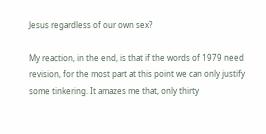Jesus regardless of our own sex?

My reaction, in the end, is that if the words of 1979 need revision, for the most part at this point we can only justify some tinkering. It amazes me that, only thirty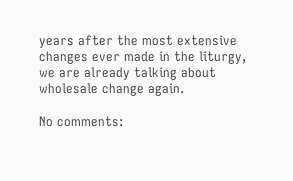years after the most extensive changes ever made in the liturgy, we are already talking about wholesale change again.

No comments: